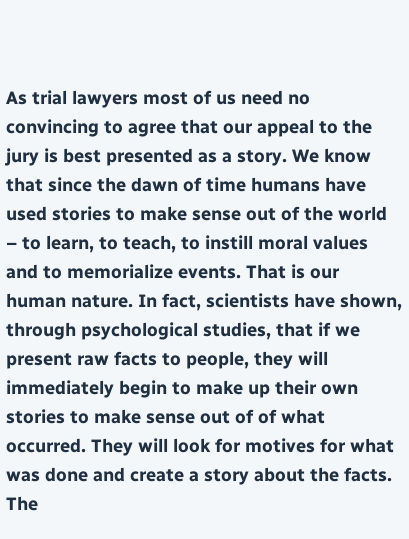As trial lawyers most of us need no convincing to agree that our appeal to the jury is best presented as a story. We know that since the dawn of time humans have used stories to make sense out of the world – to learn, to teach, to instill moral values and to memorialize events. That is our human nature. In fact, scientists have shown, through psychological studies, that if we present raw facts to people, they will immediately begin to make up their own stories to make sense out of of what occurred. They will look for motives for what was done and create a story about the facts. The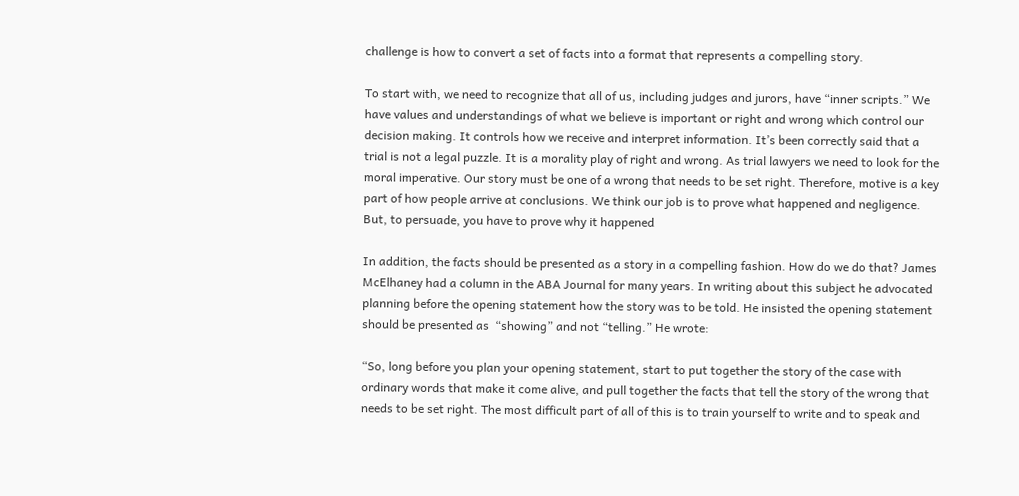challenge is how to convert a set of facts into a format that represents a compelling story.

To start with, we need to recognize that all of us, including judges and jurors, have “inner scripts.” We have values and understandings of what we believe is important or right and wrong which control our decision making. It controls how we receive and interpret information. It’s been correctly said that a trial is not a legal puzzle. It is a morality play of right and wrong. As trial lawyers we need to look for the moral imperative. Our story must be one of a wrong that needs to be set right. Therefore, motive is a key part of how people arrive at conclusions. We think our job is to prove what happened and negligence. But, to persuade, you have to prove why it happened

In addition, the facts should be presented as a story in a compelling fashion. How do we do that? James McElhaney had a column in the ABA Journal for many years. In writing about this subject he advocated planning before the opening statement how the story was to be told. He insisted the opening statement should be presented as  “showing” and not “telling.” He wrote:

“So, long before you plan your opening statement, start to put together the story of the case with ordinary words that make it come alive, and pull together the facts that tell the story of the wrong that needs to be set right. The most difficult part of all of this is to train yourself to write and to speak and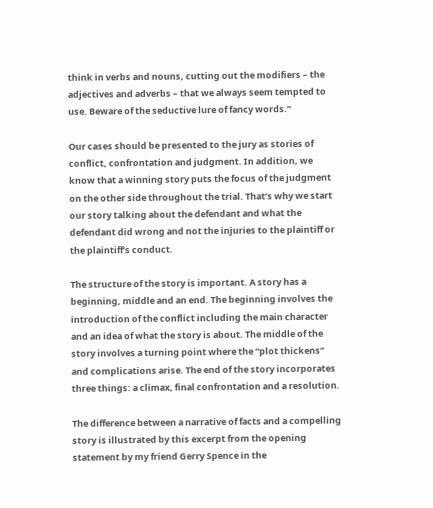think in verbs and nouns, cutting out the modifiers – the adjectives and adverbs – that we always seem tempted to use. Beware of the seductive lure of fancy words.”

Our cases should be presented to the jury as stories of conflict, confrontation and judgment. In addition, we know that a winning story puts the focus of the judgment on the other side throughout the trial. That’s why we start our story talking about the defendant and what the defendant did wrong and not the injuries to the plaintiff or the plaintiff’s conduct.

The structure of the story is important. A story has a beginning, middle and an end. The beginning involves the introduction of the conflict including the main character and an idea of what the story is about. The middle of the story involves a turning point where the “plot thickens” and complications arise. The end of the story incorporates three things: a climax, final confrontation and a resolution.

The difference between a narrative of facts and a compelling story is illustrated by this excerpt from the opening statement by my friend Gerry Spence in the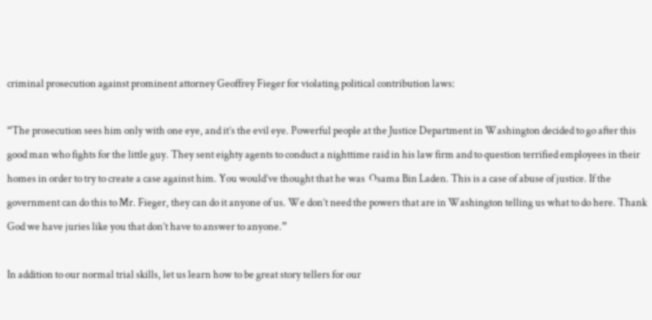criminal prosecution against prominent attorney Geoffrey Fieger for violating political contribution laws:

“The prosecution sees him only with one eye, and it’s the evil eye. Powerful people at the Justice Department in Washington decided to go after this good man who fights for the little guy. They sent eighty agents to conduct a nighttime raid in his law firm and to question terrified employees in their homes in order to try to create a case against him. You would’ve thought that he was  Osama Bin Laden. This is a case of abuse of justice. If the government can do this to Mr. Fieger, they can do it anyone of us. We don’t need the powers that are in Washington telling us what to do here. Thank God we have juries like you that don’t have to answer to anyone.”

In addition to our normal trial skills, let us learn how to be great story tellers for our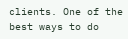clients. One of the best ways to do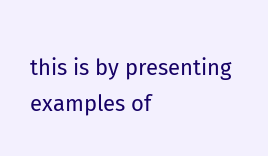this is by presenting examples of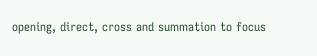opening, direct, cross and summation to focus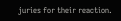juries for their reaction.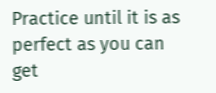Practice until it is as perfect as you can get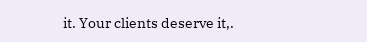it. Your clients deserve it,.